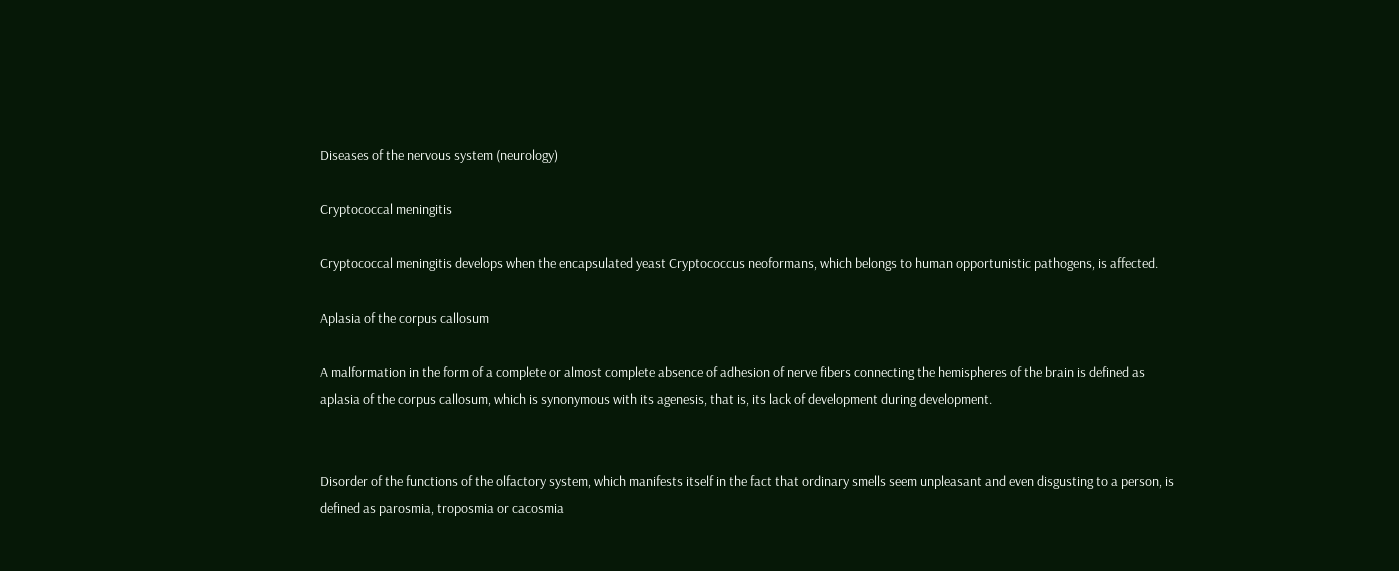Diseases of the nervous system (neurology)

Cryptococcal meningitis

Cryptococcal meningitis develops when the encapsulated yeast Cryptococcus neoformans, which belongs to human opportunistic pathogens, is affected.

Aplasia of the corpus callosum

A malformation in the form of a complete or almost complete absence of adhesion of nerve fibers connecting the hemispheres of the brain is defined as aplasia of the corpus callosum, which is synonymous with its agenesis, that is, its lack of development during development.


Disorder of the functions of the olfactory system, which manifests itself in the fact that ordinary smells seem unpleasant and even disgusting to a person, is defined as parosmia, troposmia or cacosmia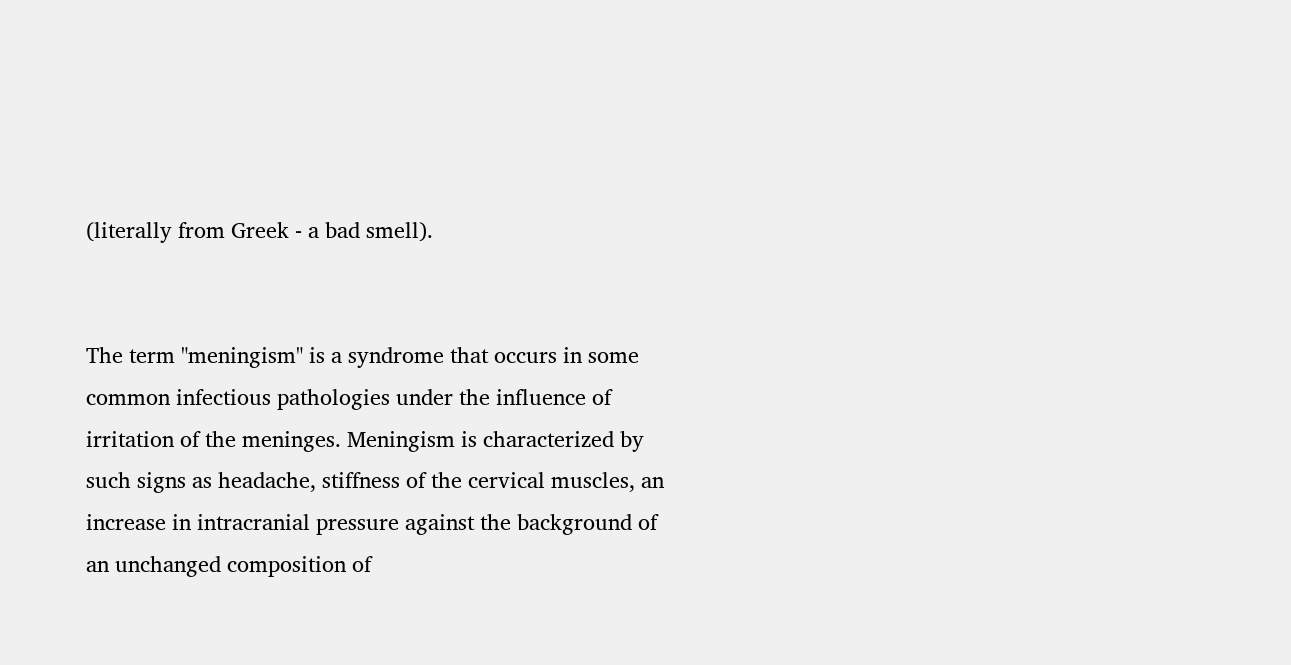(literally from Greek - a bad smell).


The term "meningism" is a syndrome that occurs in some common infectious pathologies under the influence of irritation of the meninges. Meningism is characterized by such signs as headache, stiffness of the cervical muscles, an increase in intracranial pressure against the background of an unchanged composition of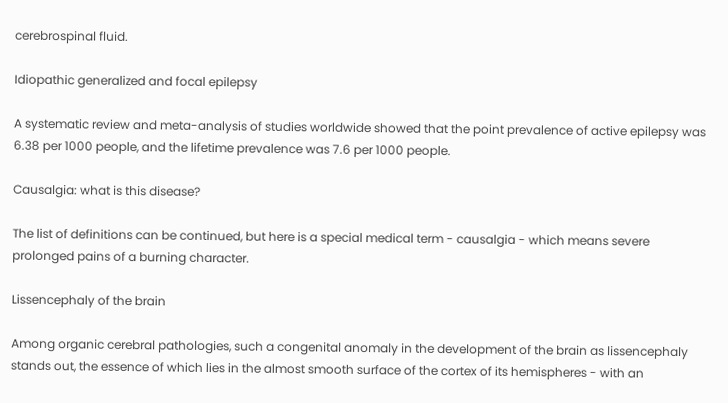cerebrospinal fluid.

Idiopathic generalized and focal epilepsy

A systematic review and meta-analysis of studies worldwide showed that the point prevalence of active epilepsy was 6.38 per 1000 people, and the lifetime prevalence was 7.6 per 1000 people.

Causalgia: what is this disease?

The list of definitions can be continued, but here is a special medical term - causalgia - which means severe prolonged pains of a burning character.

Lissencephaly of the brain

Among organic cerebral pathologies, such a congenital anomaly in the development of the brain as lissencephaly stands out, the essence of which lies in the almost smooth surface of the cortex of its hemispheres - with an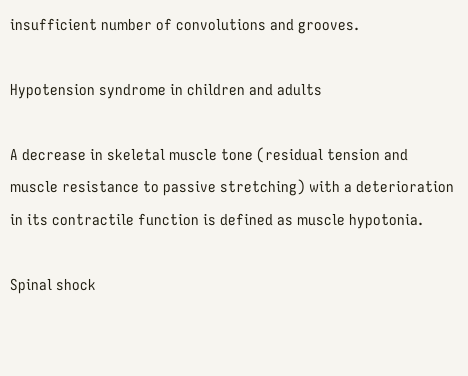insufficient number of convolutions and grooves.

Hypotension syndrome in children and adults

A decrease in skeletal muscle tone (residual tension and muscle resistance to passive stretching) with a deterioration in its contractile function is defined as muscle hypotonia.

Spinal shock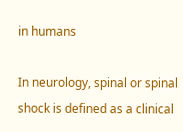in humans

In neurology, spinal or spinal shock is defined as a clinical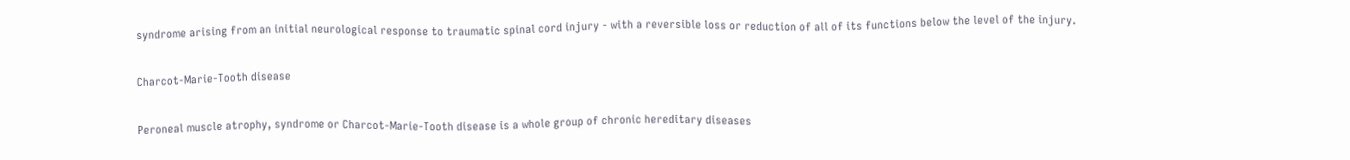syndrome arising from an initial neurological response to traumatic spinal cord injury - with a reversible loss or reduction of all of its functions below the level of the injury.

Charcot-Marie-Tooth disease

Peroneal muscle atrophy, syndrome or Charcot-Marie-Tooth disease is a whole group of chronic hereditary diseases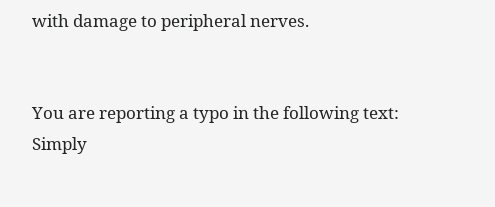with damage to peripheral nerves.


You are reporting a typo in the following text:
Simply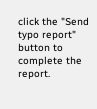click the "Send typo report" button to complete the report.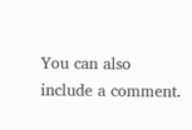You can also include a comment.